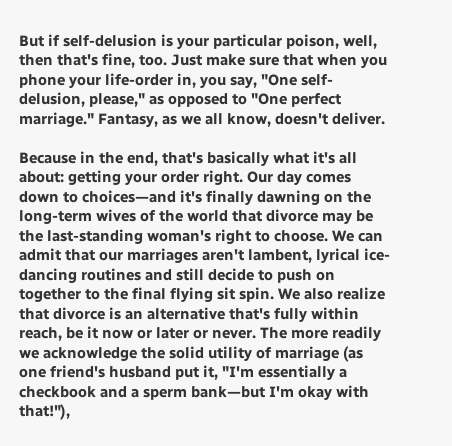But if self-delusion is your particular poison, well, then that's fine, too. Just make sure that when you phone your life-order in, you say, "One self-delusion, please," as opposed to "One perfect marriage." Fantasy, as we all know, doesn't deliver.

Because in the end, that's basically what it's all about: getting your order right. Our day comes down to choices—and it's finally dawning on the long-term wives of the world that divorce may be the last-standing woman's right to choose. We can admit that our marriages aren't lambent, lyrical ice-dancing routines and still decide to push on together to the final flying sit spin. We also realize that divorce is an alternative that's fully within reach, be it now or later or never. The more readily we acknowledge the solid utility of marriage (as one friend's husband put it, "I'm essentially a checkbook and a sperm bank—but I'm okay with that!"),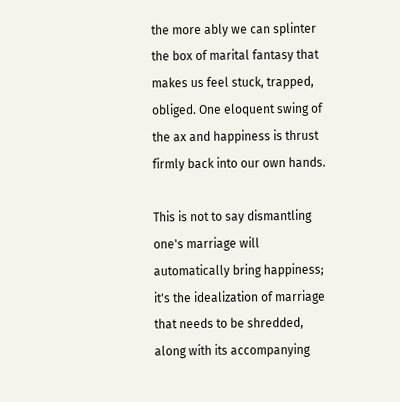the more ably we can splinter the box of marital fantasy that makes us feel stuck, trapped, obliged. One eloquent swing of the ax and happiness is thrust firmly back into our own hands.

This is not to say dismantling one's marriage will automatically bring happiness; it's the idealization of marriage that needs to be shredded, along with its accompanying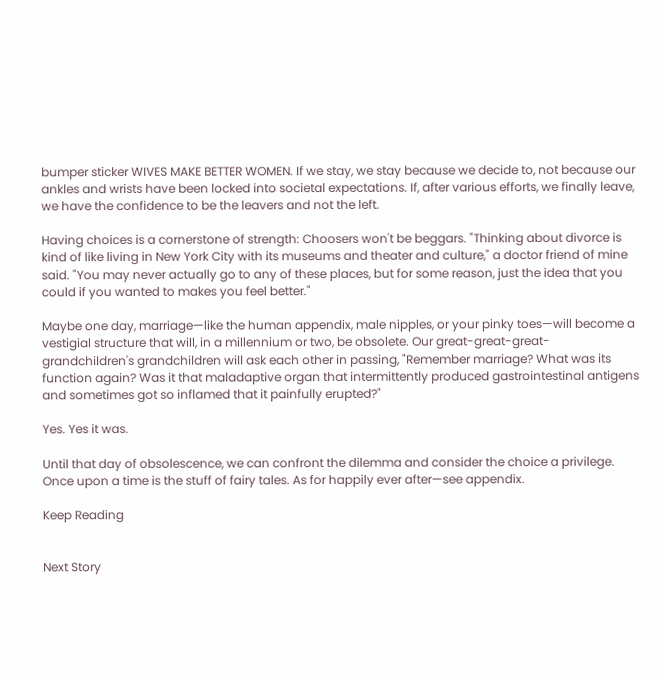bumper sticker WIVES MAKE BETTER WOMEN. If we stay, we stay because we decide to, not because our ankles and wrists have been locked into societal expectations. If, after various efforts, we finally leave, we have the confidence to be the leavers and not the left.

Having choices is a cornerstone of strength: Choosers won't be beggars. "Thinking about divorce is kind of like living in New York City with its museums and theater and culture," a doctor friend of mine said. "You may never actually go to any of these places, but for some reason, just the idea that you could if you wanted to makes you feel better."

Maybe one day, marriage—like the human appendix, male nipples, or your pinky toes—will become a vestigial structure that will, in a millennium or two, be obsolete. Our great-great-great-grandchildren's grandchildren will ask each other in passing, "Remember marriage? What was its function again? Was it that maladaptive organ that intermittently produced gastrointestinal antigens and sometimes got so inflamed that it painfully erupted?"

Yes. Yes it was.

Until that day of obsolescence, we can confront the dilemma and consider the choice a privilege. Once upon a time is the stuff of fairy tales. As for happily ever after—see appendix.

Keep Reading


Next Story